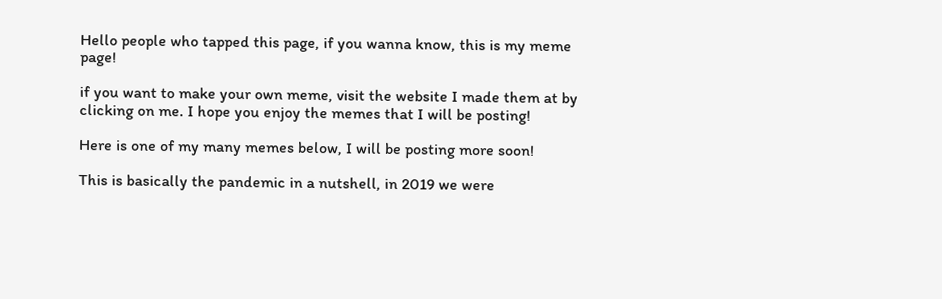Hello people who tapped this page, if you wanna know, this is my meme page!

if you want to make your own meme, visit the website I made them at by clicking on me. I hope you enjoy the memes that I will be posting!

Here is one of my many memes below, I will be posting more soon!

This is basically the pandemic in a nutshell, in 2019 we were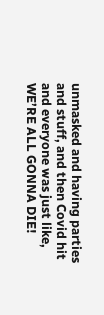unmasked and having parties and stuff, and then Covid hit and everyone was just like, WE’RE ALL GONNA DIE!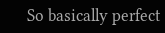So basically perfect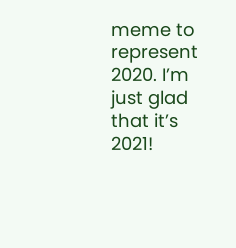meme to represent 2020. I’m just glad that it’s 2021!